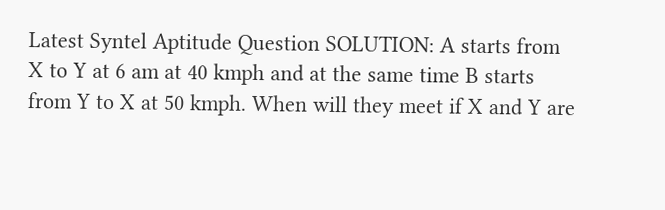Latest Syntel Aptitude Question SOLUTION: A starts from X to Y at 6 am at 40 kmph and at the same time B starts from Y to X at 50 kmph. When will they meet if X and Y are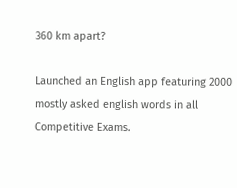360 km apart?

Launched an English app featuring 2000 mostly asked english words in all Competitive Exams.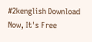#2kenglish Download Now, It's Free